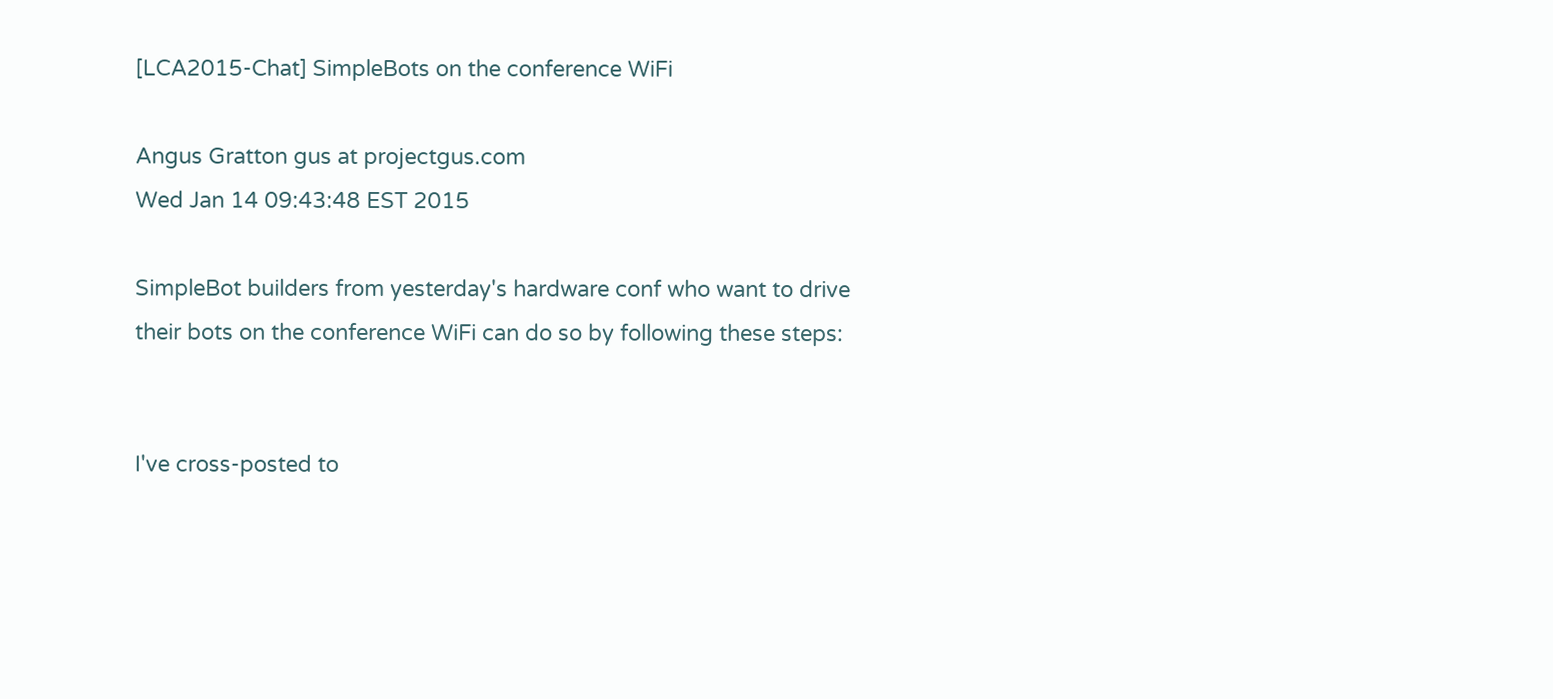[LCA2015-Chat] SimpleBots on the conference WiFi

Angus Gratton gus at projectgus.com
Wed Jan 14 09:43:48 EST 2015

SimpleBot builders from yesterday's hardware conf who want to drive
their bots on the conference WiFi can do so by following these steps:


I've cross-posted to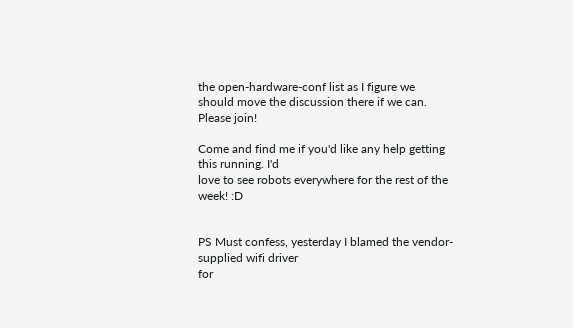the open-hardware-conf list as I figure we
should move the discussion there if we can. Please join!

Come and find me if you'd like any help getting this running. I'd
love to see robots everywhere for the rest of the week! :D


PS Must confess, yesterday I blamed the vendor-supplied wifi driver
for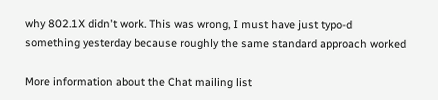why 802.1X didn't work. This was wrong, I must have just typo-d
something yesterday because roughly the same standard approach worked

More information about the Chat mailing list